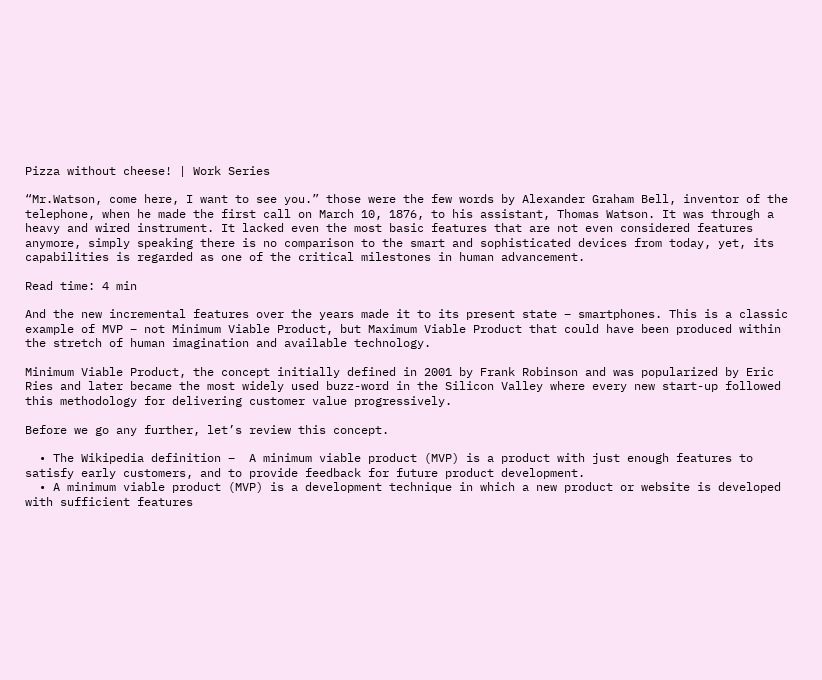Pizza without cheese! | Work Series

“Mr.Watson, come here, I want to see you.” those were the few words by Alexander Graham Bell, inventor of the telephone, when he made the first call on March 10, 1876, to his assistant, Thomas Watson. It was through a heavy and wired instrument. It lacked even the most basic features that are not even considered features anymore, simply speaking there is no comparison to the smart and sophisticated devices from today, yet, its capabilities is regarded as one of the critical milestones in human advancement.

Read time: 4 min

And the new incremental features over the years made it to its present state – smartphones. This is a classic example of MVP – not Minimum Viable Product, but Maximum Viable Product that could have been produced within the stretch of human imagination and available technology.

Minimum Viable Product, the concept initially defined in 2001 by Frank Robinson and was popularized by Eric Ries and later became the most widely used buzz-word in the Silicon Valley where every new start-up followed this methodology for delivering customer value progressively.

Before we go any further, let’s review this concept.

  • The Wikipedia definition –  A minimum viable product (MVP) is a product with just enough features to satisfy early customers, and to provide feedback for future product development.
  • A minimum viable product (MVP) is a development technique in which a new product or website is developed with sufficient features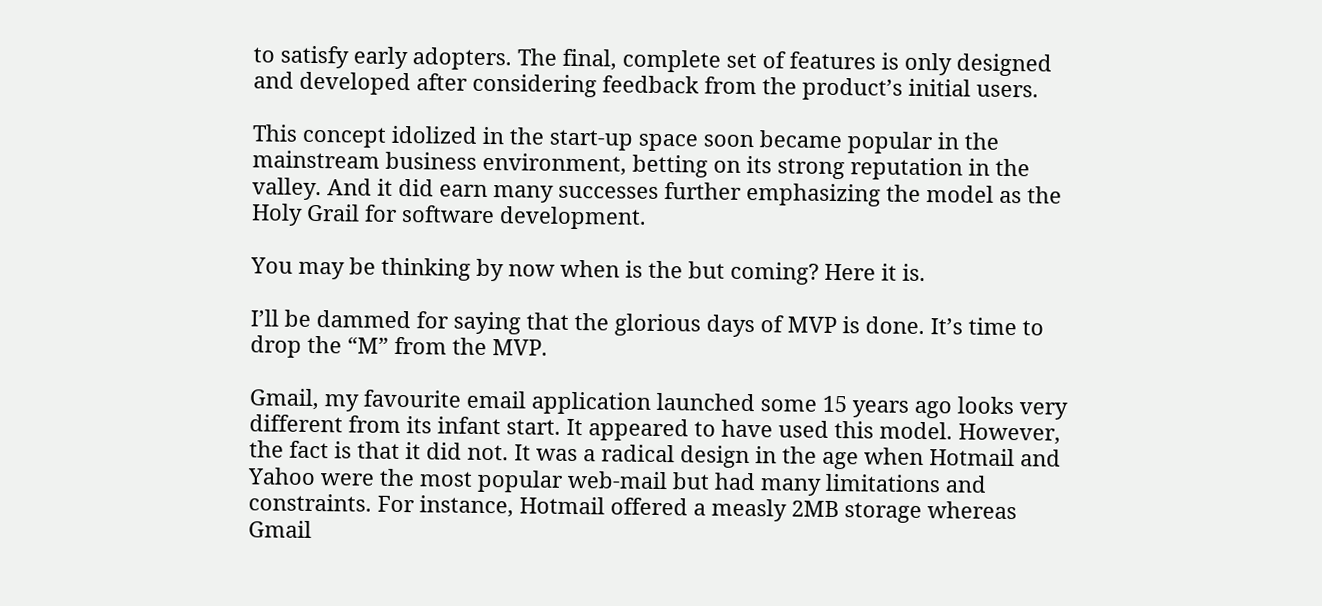to satisfy early adopters. The final, complete set of features is only designed and developed after considering feedback from the product’s initial users.

This concept idolized in the start-up space soon became popular in the mainstream business environment, betting on its strong reputation in the valley. And it did earn many successes further emphasizing the model as the Holy Grail for software development.

You may be thinking by now when is the but coming? Here it is.

I’ll be dammed for saying that the glorious days of MVP is done. It’s time to drop the “M” from the MVP.

Gmail, my favourite email application launched some 15 years ago looks very different from its infant start. It appeared to have used this model. However, the fact is that it did not. It was a radical design in the age when Hotmail and Yahoo were the most popular web-mail but had many limitations and constraints. For instance, Hotmail offered a measly 2MB storage whereas Gmail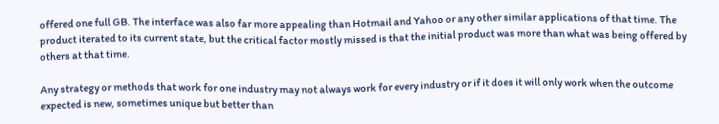offered one full GB. The interface was also far more appealing than Hotmail and Yahoo or any other similar applications of that time. The product iterated to its current state, but the critical factor mostly missed is that the initial product was more than what was being offered by others at that time.

Any strategy or methods that work for one industry may not always work for every industry or if it does it will only work when the outcome expected is new, sometimes unique but better than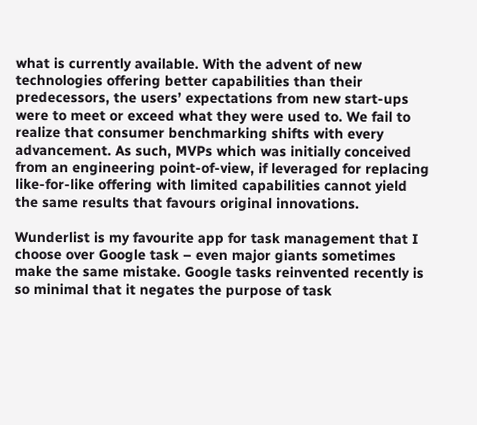what is currently available. With the advent of new technologies offering better capabilities than their predecessors, the users’ expectations from new start-ups were to meet or exceed what they were used to. We fail to realize that consumer benchmarking shifts with every advancement. As such, MVPs which was initially conceived from an engineering point-of-view, if leveraged for replacing like-for-like offering with limited capabilities cannot yield the same results that favours original innovations.

Wunderlist is my favourite app for task management that I choose over Google task – even major giants sometimes make the same mistake. Google tasks reinvented recently is so minimal that it negates the purpose of task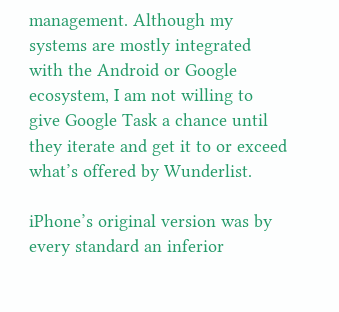management. Although my systems are mostly integrated with the Android or Google ecosystem, I am not willing to give Google Task a chance until they iterate and get it to or exceed what’s offered by Wunderlist.

iPhone’s original version was by every standard an inferior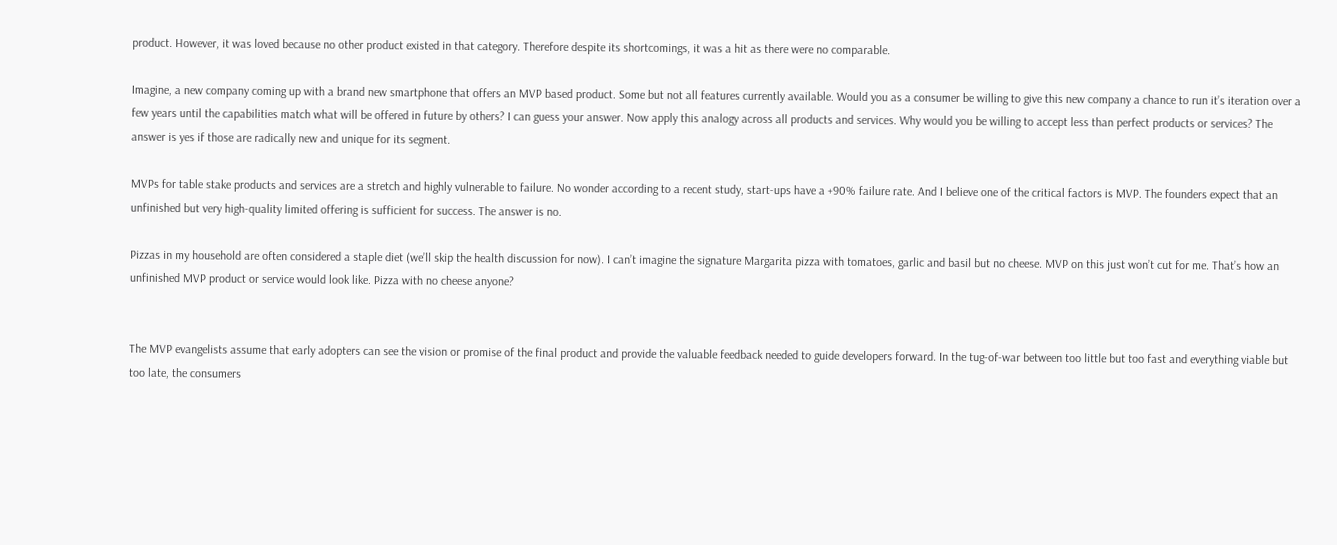product. However, it was loved because no other product existed in that category. Therefore despite its shortcomings, it was a hit as there were no comparable.

Imagine, a new company coming up with a brand new smartphone that offers an MVP based product. Some but not all features currently available. Would you as a consumer be willing to give this new company a chance to run it’s iteration over a few years until the capabilities match what will be offered in future by others? I can guess your answer. Now apply this analogy across all products and services. Why would you be willing to accept less than perfect products or services? The answer is yes if those are radically new and unique for its segment.

MVPs for table stake products and services are a stretch and highly vulnerable to failure. No wonder according to a recent study, start-ups have a +90% failure rate. And I believe one of the critical factors is MVP. The founders expect that an unfinished but very high-quality limited offering is sufficient for success. The answer is no.

Pizzas in my household are often considered a staple diet (we’ll skip the health discussion for now). I can’t imagine the signature Margarita pizza with tomatoes, garlic and basil but no cheese. MVP on this just won’t cut for me. That’s how an unfinished MVP product or service would look like. Pizza with no cheese anyone?


The MVP evangelists assume that early adopters can see the vision or promise of the final product and provide the valuable feedback needed to guide developers forward. In the tug-of-war between too little but too fast and everything viable but too late, the consumers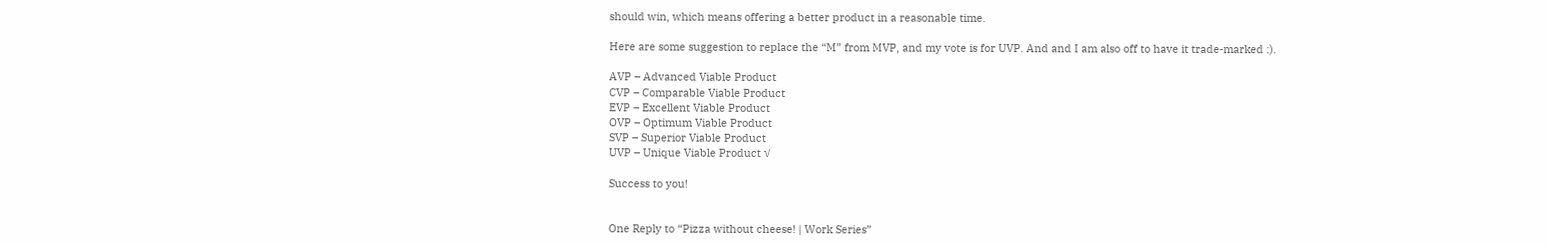should win, which means offering a better product in a reasonable time.

Here are some suggestion to replace the “M” from MVP, and my vote is for UVP. And and I am also off to have it trade-marked :).

AVP – Advanced Viable Product
CVP – Comparable Viable Product
EVP – Excellent Viable Product
OVP – Optimum Viable Product
SVP – Superior Viable Product
UVP – Unique Viable Product √

Success to you!


One Reply to “Pizza without cheese! | Work Series”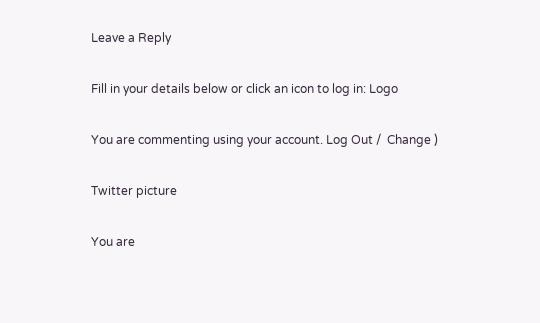Leave a Reply

Fill in your details below or click an icon to log in: Logo

You are commenting using your account. Log Out /  Change )

Twitter picture

You are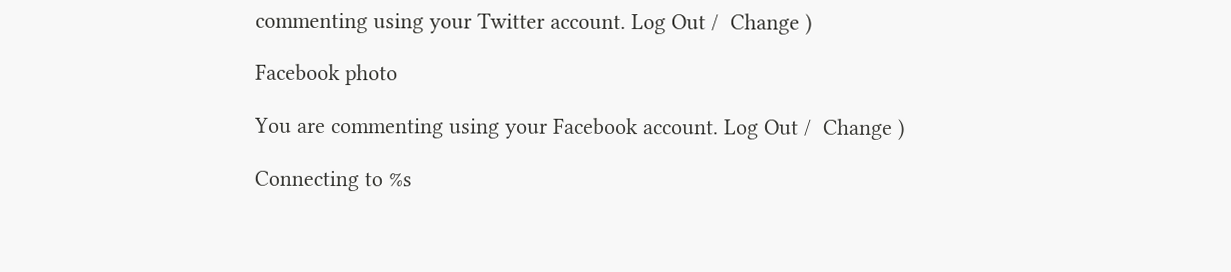commenting using your Twitter account. Log Out /  Change )

Facebook photo

You are commenting using your Facebook account. Log Out /  Change )

Connecting to %s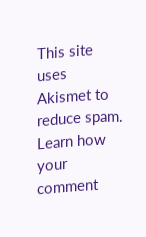This site uses Akismet to reduce spam. Learn how your comment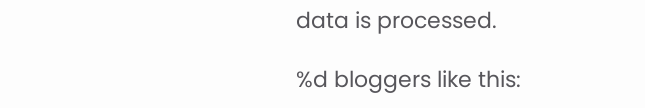data is processed.

%d bloggers like this: